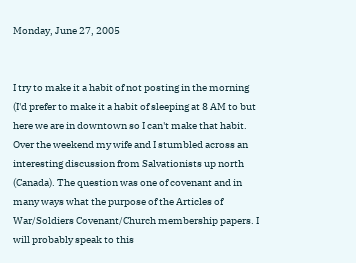Monday, June 27, 2005


I try to make it a habit of not posting in the morning (I'd prefer to make it a habit of sleeping at 8 AM to but here we are in downtown so I can't make that habit. Over the weekend my wife and I stumbled across an interesting discussion from Salvationists up north (Canada). The question was one of covenant and in many ways what the purpose of the Articles of War/Soldiers Covenant/Church membership papers. I will probably speak to this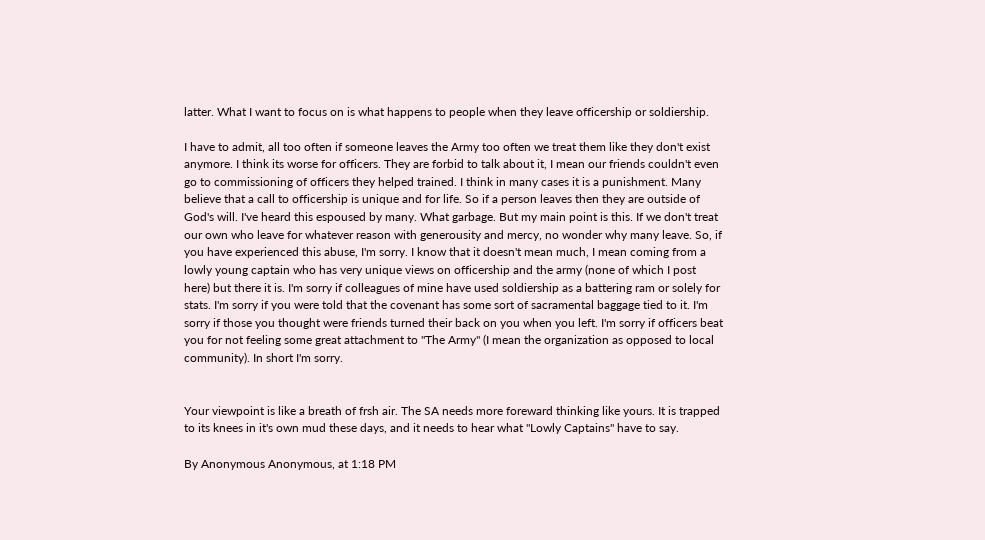latter. What I want to focus on is what happens to people when they leave officership or soldiership.

I have to admit, all too often if someone leaves the Army too often we treat them like they don't exist anymore. I think its worse for officers. They are forbid to talk about it, I mean our friends couldn't even go to commissioning of officers they helped trained. I think in many cases it is a punishment. Many believe that a call to officership is unique and for life. So if a person leaves then they are outside of God's will. I've heard this espoused by many. What garbage. But my main point is this. If we don't treat our own who leave for whatever reason with generousity and mercy, no wonder why many leave. So, if you have experienced this abuse, I'm sorry. I know that it doesn't mean much, I mean coming from a lowly young captain who has very unique views on officership and the army (none of which I post here) but there it is. I'm sorry if colleagues of mine have used soldiership as a battering ram or solely for stats. I'm sorry if you were told that the covenant has some sort of sacramental baggage tied to it. I'm sorry if those you thought were friends turned their back on you when you left. I'm sorry if officers beat you for not feeling some great attachment to "The Army" (I mean the organization as opposed to local community). In short I'm sorry.


Your viewpoint is like a breath of frsh air. The SA needs more foreward thinking like yours. It is trapped to its knees in it's own mud these days, and it needs to hear what "Lowly Captains" have to say.

By Anonymous Anonymous, at 1:18 PM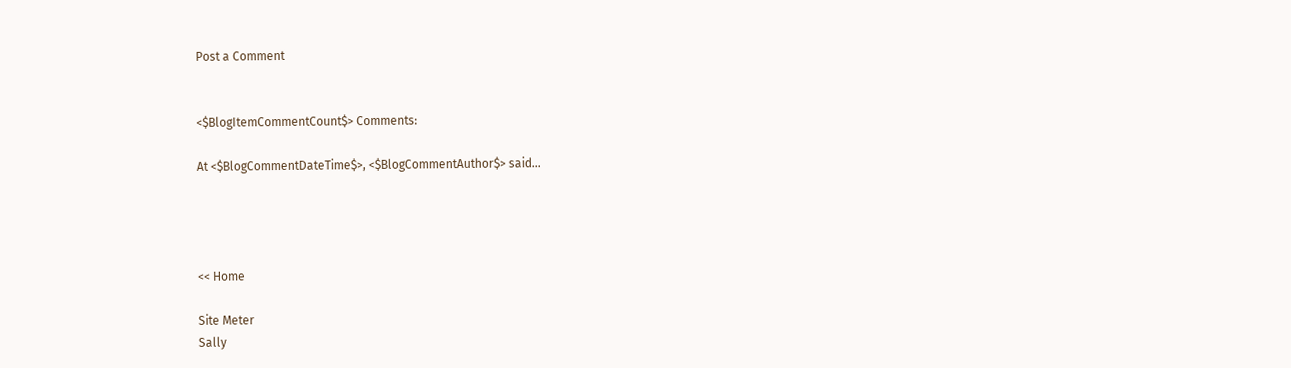Post a Comment


<$BlogItemCommentCount$> Comments:

At <$BlogCommentDateTime$>, <$BlogCommentAuthor$> said...




<< Home

Site Meter
Sally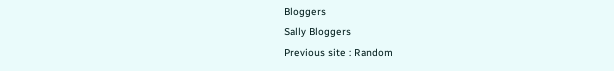Bloggers
Sally Bloggers
Previous site : Random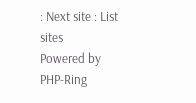: Next site : List sites
Powered by PHP-Ring